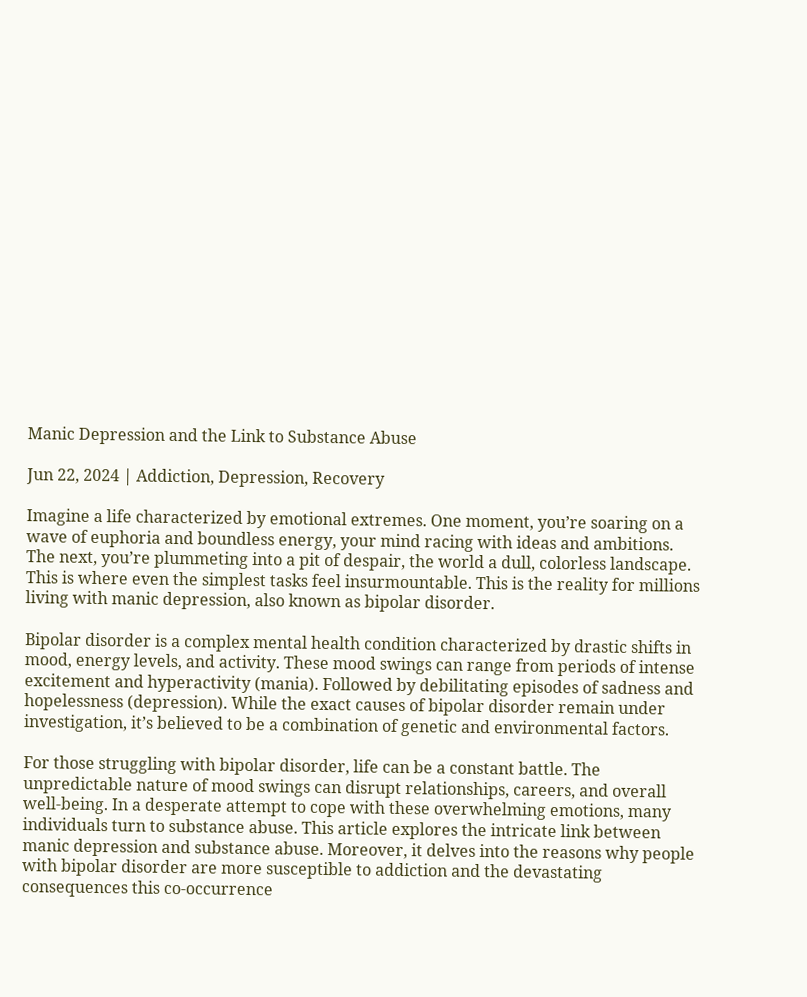Manic Depression and the Link to Substance Abuse

Jun 22, 2024 | Addiction, Depression, Recovery

Imagine a life characterized by emotional extremes. One moment, you’re soaring on a wave of euphoria and boundless energy, your mind racing with ideas and ambitions. The next, you’re plummeting into a pit of despair, the world a dull, colorless landscape. This is where even the simplest tasks feel insurmountable. This is the reality for millions living with manic depression, also known as bipolar disorder.

Bipolar disorder is a complex mental health condition characterized by drastic shifts in mood, energy levels, and activity. These mood swings can range from periods of intense excitement and hyperactivity (mania). Followed by debilitating episodes of sadness and hopelessness (depression). While the exact causes of bipolar disorder remain under investigation, it’s believed to be a combination of genetic and environmental factors.

For those struggling with bipolar disorder, life can be a constant battle. The unpredictable nature of mood swings can disrupt relationships, careers, and overall well-being. In a desperate attempt to cope with these overwhelming emotions, many individuals turn to substance abuse. This article explores the intricate link between manic depression and substance abuse. Moreover, it delves into the reasons why people with bipolar disorder are more susceptible to addiction and the devastating consequences this co-occurrence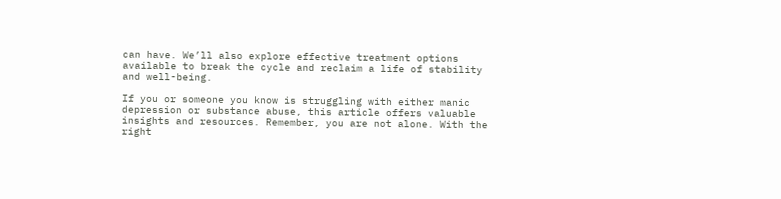can have. We’ll also explore effective treatment options available to break the cycle and reclaim a life of stability and well-being.

If you or someone you know is struggling with either manic depression or substance abuse, this article offers valuable insights and resources. Remember, you are not alone. With the right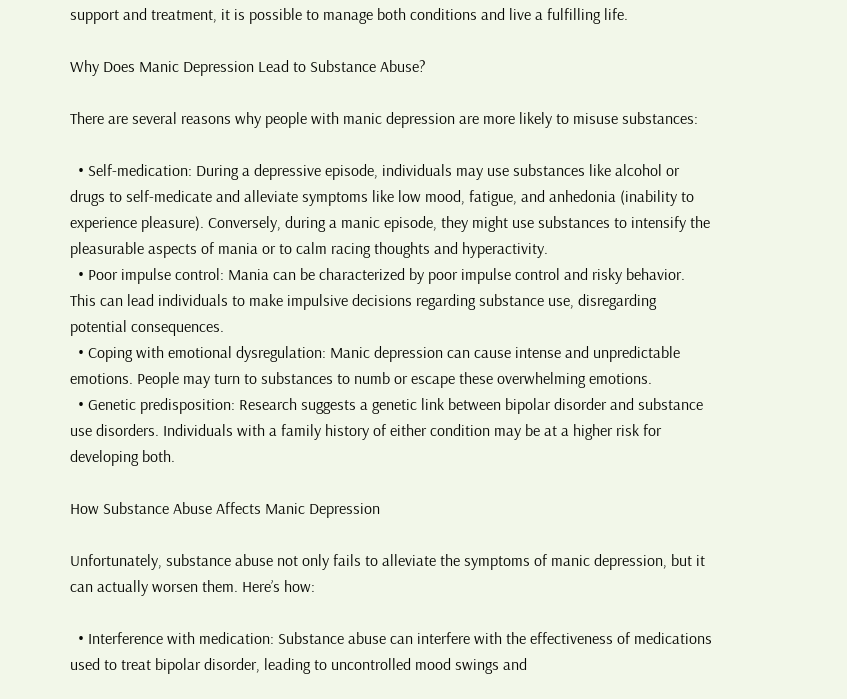support and treatment, it is possible to manage both conditions and live a fulfilling life.

Why Does Manic Depression Lead to Substance Abuse?

There are several reasons why people with manic depression are more likely to misuse substances:

  • Self-medication: During a depressive episode, individuals may use substances like alcohol or drugs to self-medicate and alleviate symptoms like low mood, fatigue, and anhedonia (inability to experience pleasure). Conversely, during a manic episode, they might use substances to intensify the pleasurable aspects of mania or to calm racing thoughts and hyperactivity.
  • Poor impulse control: Mania can be characterized by poor impulse control and risky behavior. This can lead individuals to make impulsive decisions regarding substance use, disregarding potential consequences.
  • Coping with emotional dysregulation: Manic depression can cause intense and unpredictable emotions. People may turn to substances to numb or escape these overwhelming emotions.
  • Genetic predisposition: Research suggests a genetic link between bipolar disorder and substance use disorders. Individuals with a family history of either condition may be at a higher risk for developing both.

How Substance Abuse Affects Manic Depression

Unfortunately, substance abuse not only fails to alleviate the symptoms of manic depression, but it can actually worsen them. Here’s how:

  • Interference with medication: Substance abuse can interfere with the effectiveness of medications used to treat bipolar disorder, leading to uncontrolled mood swings and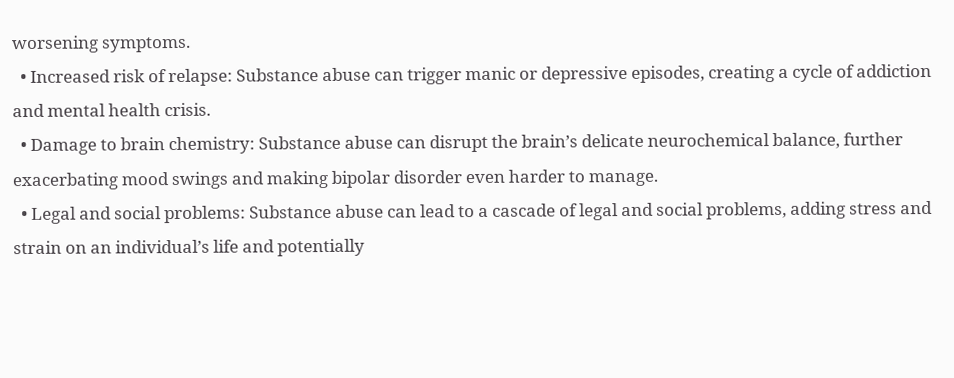worsening symptoms.
  • Increased risk of relapse: Substance abuse can trigger manic or depressive episodes, creating a cycle of addiction and mental health crisis.
  • Damage to brain chemistry: Substance abuse can disrupt the brain’s delicate neurochemical balance, further exacerbating mood swings and making bipolar disorder even harder to manage.
  • Legal and social problems: Substance abuse can lead to a cascade of legal and social problems, adding stress and strain on an individual’s life and potentially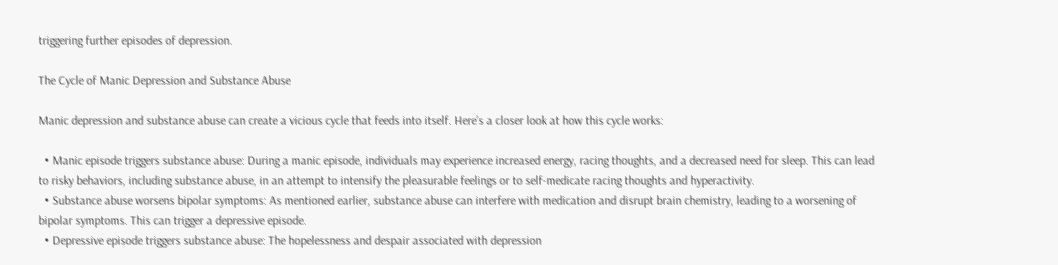triggering further episodes of depression.

The Cycle of Manic Depression and Substance Abuse

Manic depression and substance abuse can create a vicious cycle that feeds into itself. Here’s a closer look at how this cycle works:

  • Manic episode triggers substance abuse: During a manic episode, individuals may experience increased energy, racing thoughts, and a decreased need for sleep. This can lead to risky behaviors, including substance abuse, in an attempt to intensify the pleasurable feelings or to self-medicate racing thoughts and hyperactivity.
  • Substance abuse worsens bipolar symptoms: As mentioned earlier, substance abuse can interfere with medication and disrupt brain chemistry, leading to a worsening of bipolar symptoms. This can trigger a depressive episode.
  • Depressive episode triggers substance abuse: The hopelessness and despair associated with depression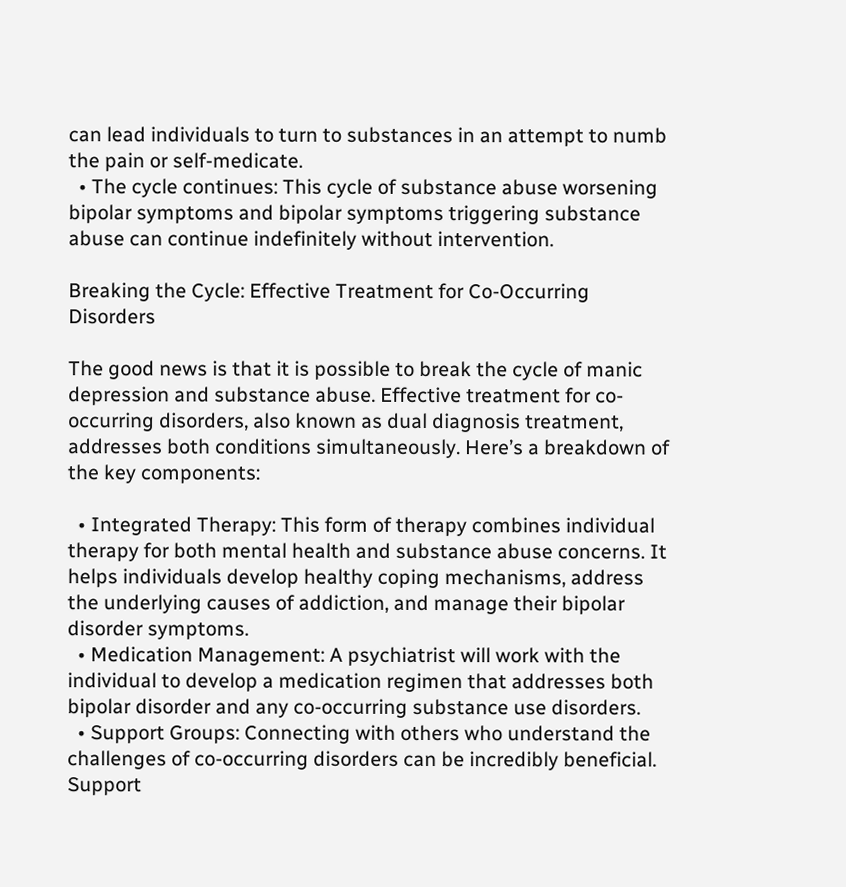can lead individuals to turn to substances in an attempt to numb the pain or self-medicate.
  • The cycle continues: This cycle of substance abuse worsening bipolar symptoms and bipolar symptoms triggering substance abuse can continue indefinitely without intervention.

Breaking the Cycle: Effective Treatment for Co-Occurring Disorders

The good news is that it is possible to break the cycle of manic depression and substance abuse. Effective treatment for co-occurring disorders, also known as dual diagnosis treatment, addresses both conditions simultaneously. Here’s a breakdown of the key components:

  • Integrated Therapy: This form of therapy combines individual therapy for both mental health and substance abuse concerns. It helps individuals develop healthy coping mechanisms, address the underlying causes of addiction, and manage their bipolar disorder symptoms.
  • Medication Management: A psychiatrist will work with the individual to develop a medication regimen that addresses both bipolar disorder and any co-occurring substance use disorders.
  • Support Groups: Connecting with others who understand the challenges of co-occurring disorders can be incredibly beneficial. Support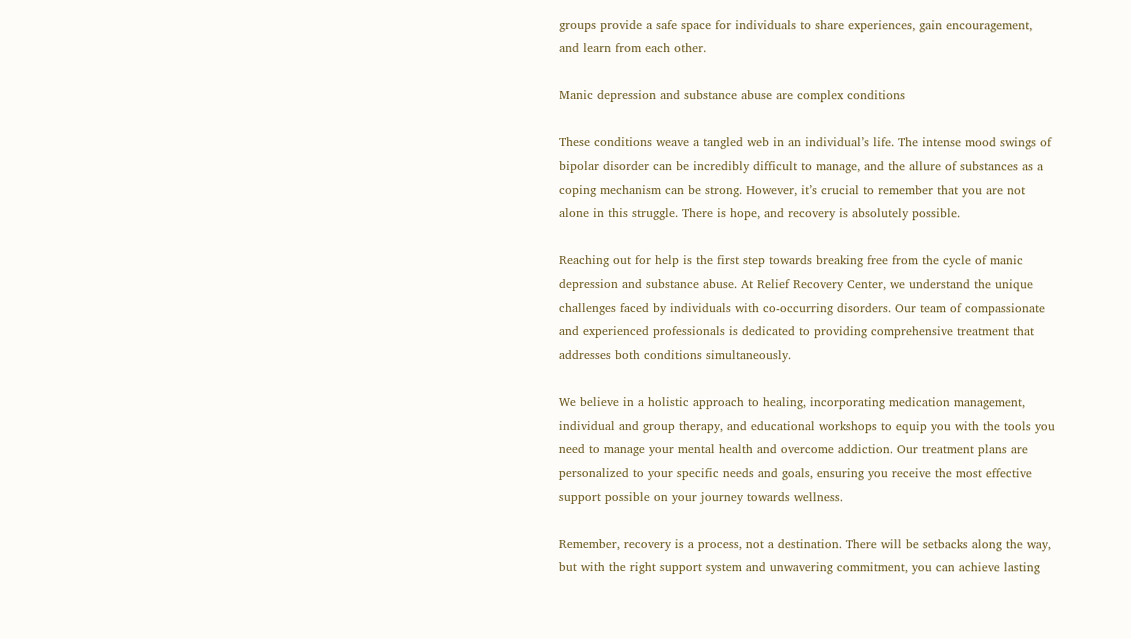groups provide a safe space for individuals to share experiences, gain encouragement, and learn from each other.

Manic depression and substance abuse are complex conditions

These conditions weave a tangled web in an individual’s life. The intense mood swings of bipolar disorder can be incredibly difficult to manage, and the allure of substances as a coping mechanism can be strong. However, it’s crucial to remember that you are not alone in this struggle. There is hope, and recovery is absolutely possible.

Reaching out for help is the first step towards breaking free from the cycle of manic depression and substance abuse. At Relief Recovery Center, we understand the unique challenges faced by individuals with co-occurring disorders. Our team of compassionate and experienced professionals is dedicated to providing comprehensive treatment that addresses both conditions simultaneously.

We believe in a holistic approach to healing, incorporating medication management, individual and group therapy, and educational workshops to equip you with the tools you need to manage your mental health and overcome addiction. Our treatment plans are personalized to your specific needs and goals, ensuring you receive the most effective support possible on your journey towards wellness.

Remember, recovery is a process, not a destination. There will be setbacks along the way, but with the right support system and unwavering commitment, you can achieve lasting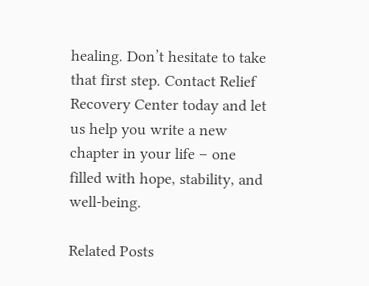healing. Don’t hesitate to take that first step. Contact Relief Recovery Center today and let us help you write a new chapter in your life – one filled with hope, stability, and well-being.

Related Posts